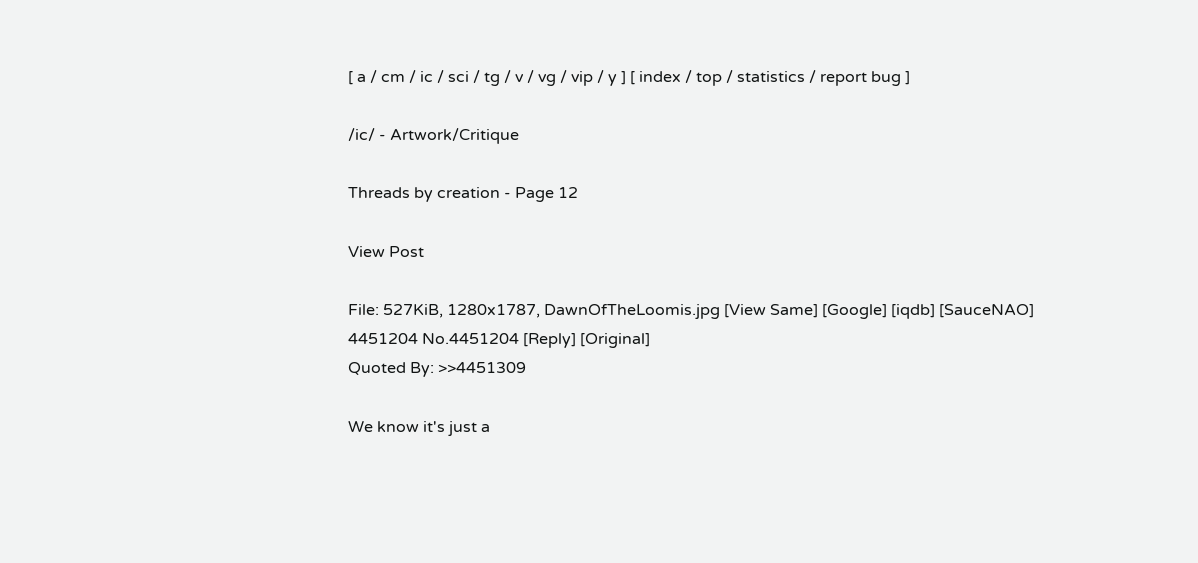[ a / cm / ic / sci / tg / v / vg / vip / y ] [ index / top / statistics / report bug ]

/ic/ - Artwork/Critique

Threads by creation - Page 12

View Post

File: 527KiB, 1280x1787, DawnOfTheLoomis.jpg [View Same] [Google] [iqdb] [SauceNAO]
4451204 No.4451204 [Reply] [Original]
Quoted By: >>4451309

We know it's just a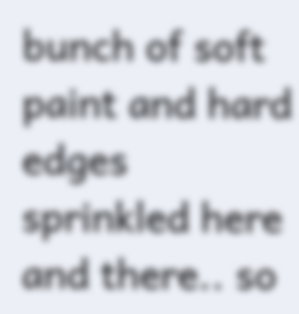bunch of soft paint and hard edges sprinkled here and there.. so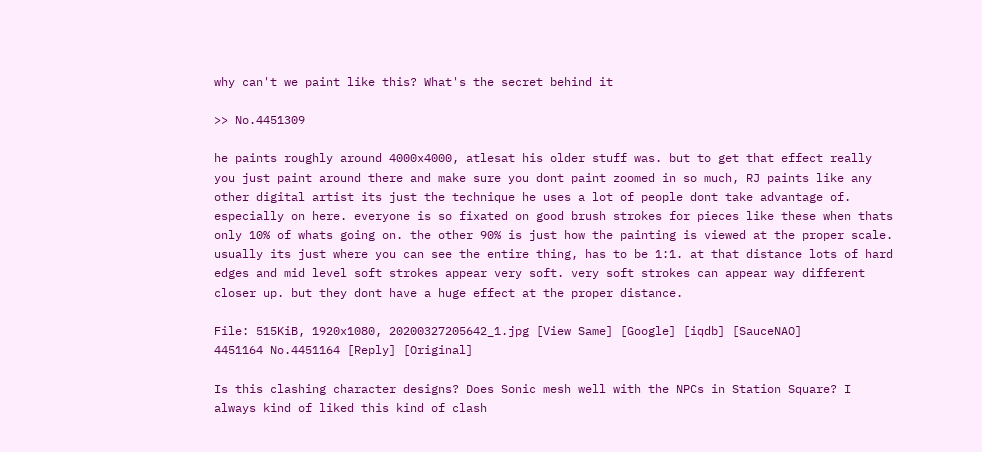why can't we paint like this? What's the secret behind it

>> No.4451309

he paints roughly around 4000x4000, atlesat his older stuff was. but to get that effect really you just paint around there and make sure you dont paint zoomed in so much, RJ paints like any other digital artist its just the technique he uses a lot of people dont take advantage of. especially on here. everyone is so fixated on good brush strokes for pieces like these when thats only 10% of whats going on. the other 90% is just how the painting is viewed at the proper scale. usually its just where you can see the entire thing, has to be 1:1. at that distance lots of hard edges and mid level soft strokes appear very soft. very soft strokes can appear way different closer up. but they dont have a huge effect at the proper distance.

File: 515KiB, 1920x1080, 20200327205642_1.jpg [View Same] [Google] [iqdb] [SauceNAO]
4451164 No.4451164 [Reply] [Original]

Is this clashing character designs? Does Sonic mesh well with the NPCs in Station Square? I always kind of liked this kind of clash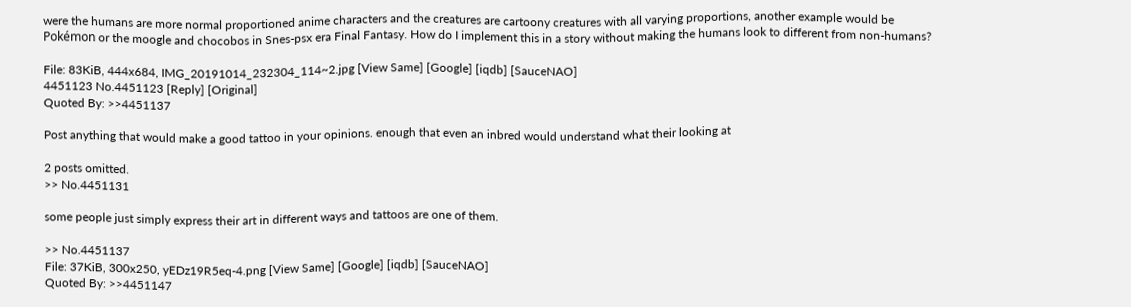were the humans are more normal proportioned anime characters and the creatures are cartoony creatures with all varying proportions, another example would be Pokémon or the moogle and chocobos in Snes-psx era Final Fantasy. How do I implement this in a story without making the humans look to different from non-humans?

File: 83KiB, 444x684, IMG_20191014_232304_114~2.jpg [View Same] [Google] [iqdb] [SauceNAO]
4451123 No.4451123 [Reply] [Original]
Quoted By: >>4451137

Post anything that would make a good tattoo in your opinions. enough that even an inbred would understand what their looking at

2 posts omitted.
>> No.4451131

some people just simply express their art in different ways and tattoos are one of them.

>> No.4451137
File: 37KiB, 300x250, yEDz19R5eq-4.png [View Same] [Google] [iqdb] [SauceNAO]
Quoted By: >>4451147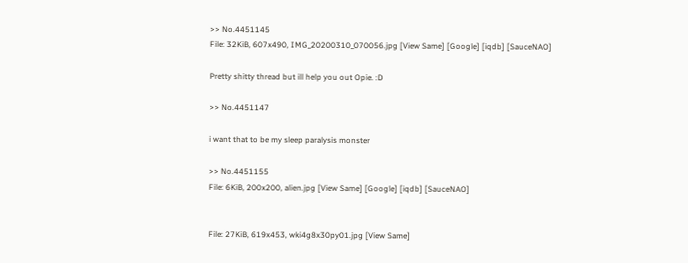>> No.4451145
File: 32KiB, 607x490, IMG_20200310_070056.jpg [View Same] [Google] [iqdb] [SauceNAO]

Pretty shitty thread but ill help you out Opie. :D

>> No.4451147

i want that to be my sleep paralysis monster

>> No.4451155
File: 6KiB, 200x200, alien.jpg [View Same] [Google] [iqdb] [SauceNAO]


File: 27KiB, 619x453, wki4g8x30py01.jpg [View Same]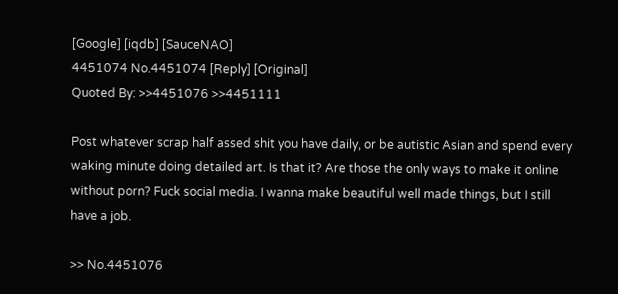[Google] [iqdb] [SauceNAO]
4451074 No.4451074 [Reply] [Original]
Quoted By: >>4451076 >>4451111

Post whatever scrap half assed shit you have daily, or be autistic Asian and spend every waking minute doing detailed art. Is that it? Are those the only ways to make it online without porn? Fuck social media. I wanna make beautiful well made things, but I still have a job.

>> No.4451076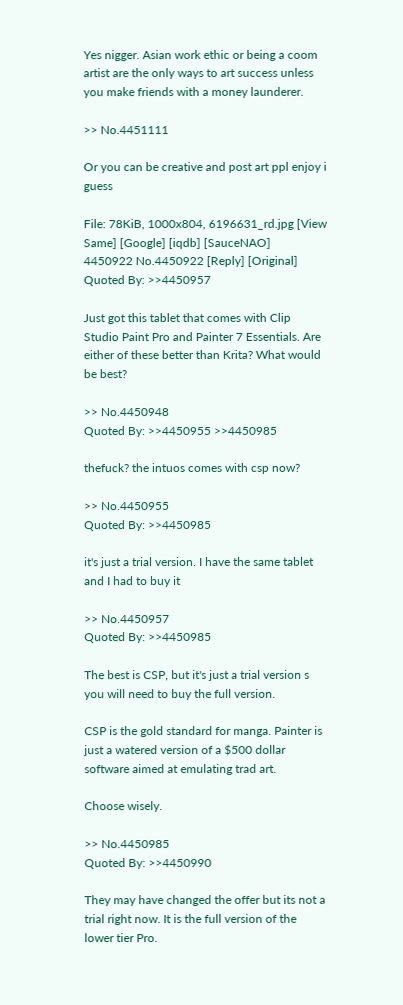Yes nigger. Asian work ethic or being a coom artist are the only ways to art success unless you make friends with a money launderer.

>> No.4451111

Or you can be creative and post art ppl enjoy i guess

File: 78KiB, 1000x804, 6196631_rd.jpg [View Same] [Google] [iqdb] [SauceNAO]
4450922 No.4450922 [Reply] [Original]
Quoted By: >>4450957

Just got this tablet that comes with Clip Studio Paint Pro and Painter 7 Essentials. Are either of these better than Krita? What would be best?

>> No.4450948
Quoted By: >>4450955 >>4450985

thefuck? the intuos comes with csp now?

>> No.4450955
Quoted By: >>4450985

it's just a trial version. I have the same tablet and I had to buy it

>> No.4450957
Quoted By: >>4450985

The best is CSP, but it's just a trial version s you will need to buy the full version.

CSP is the gold standard for manga. Painter is just a watered version of a $500 dollar software aimed at emulating trad art.

Choose wisely.

>> No.4450985
Quoted By: >>4450990

They may have changed the offer but its not a trial right now. It is the full version of the lower tier Pro.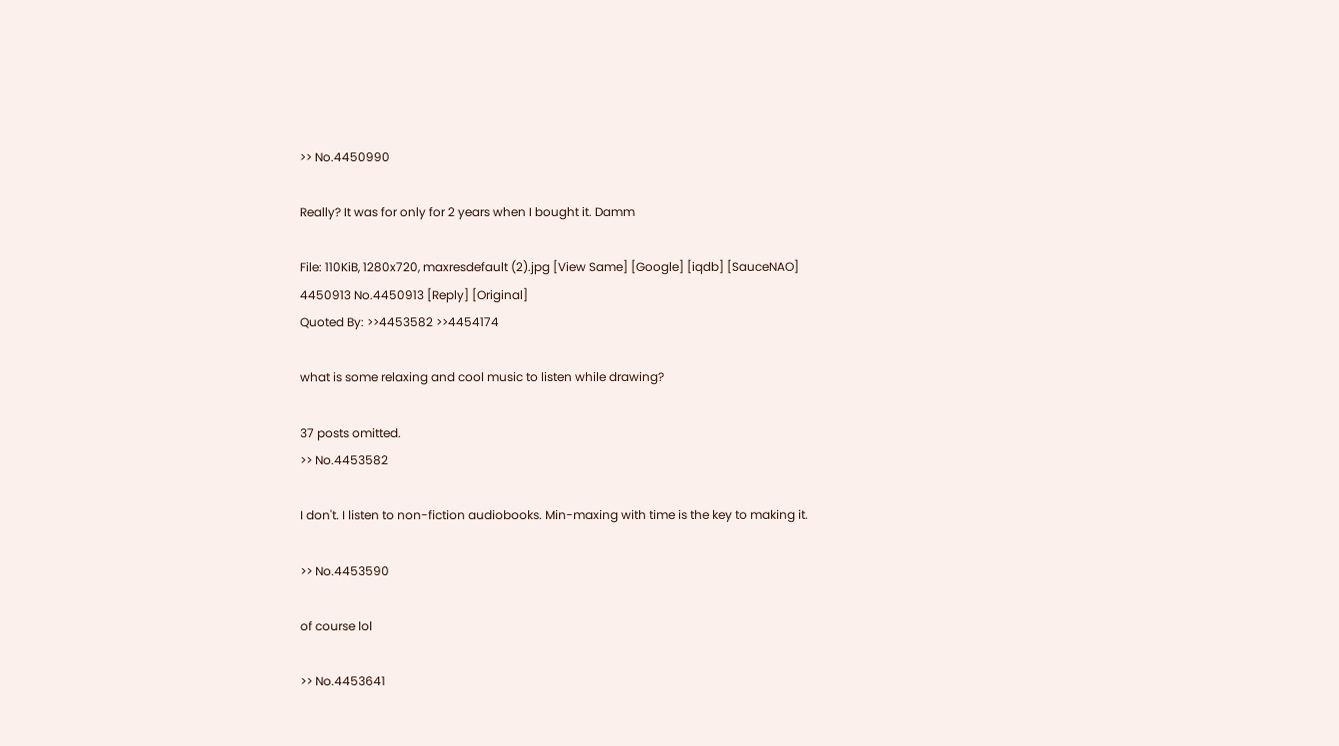>> No.4450990

Really? It was for only for 2 years when I bought it. Damm

File: 110KiB, 1280x720, maxresdefault (2).jpg [View Same] [Google] [iqdb] [SauceNAO]
4450913 No.4450913 [Reply] [Original]
Quoted By: >>4453582 >>4454174

what is some relaxing and cool music to listen while drawing?

37 posts omitted.
>> No.4453582

I don't. I listen to non-fiction audiobooks. Min-maxing with time is the key to making it.

>> No.4453590

of course lol

>> No.4453641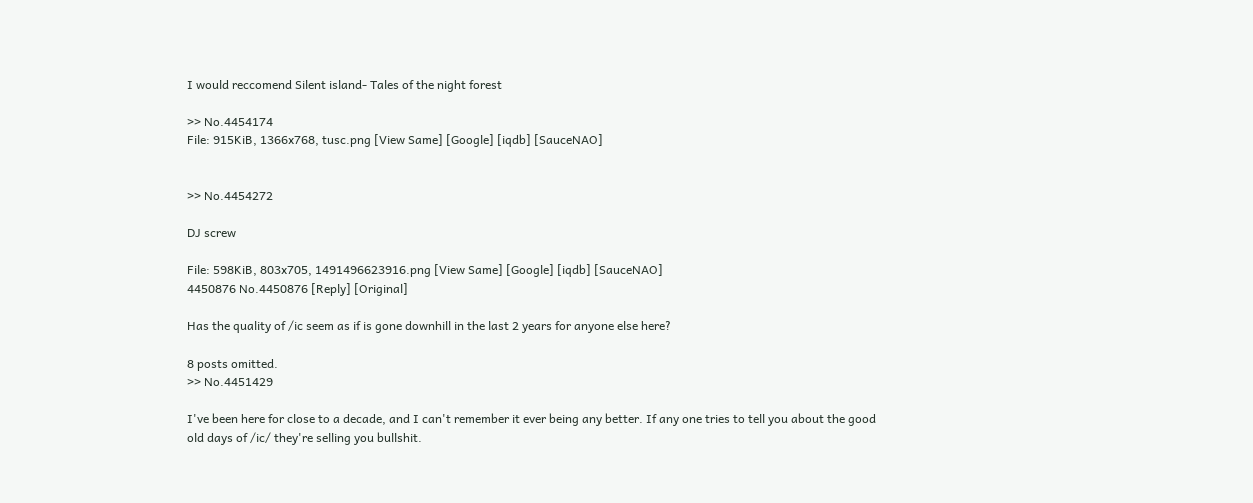I would reccomend Silent island- Tales of the night forest

>> No.4454174
File: 915KiB, 1366x768, tusc.png [View Same] [Google] [iqdb] [SauceNAO]


>> No.4454272

DJ screw

File: 598KiB, 803x705, 1491496623916.png [View Same] [Google] [iqdb] [SauceNAO]
4450876 No.4450876 [Reply] [Original]

Has the quality of /ic seem as if is gone downhill in the last 2 years for anyone else here?

8 posts omitted.
>> No.4451429

I've been here for close to a decade, and I can't remember it ever being any better. If any one tries to tell you about the good old days of /ic/ they're selling you bullshit.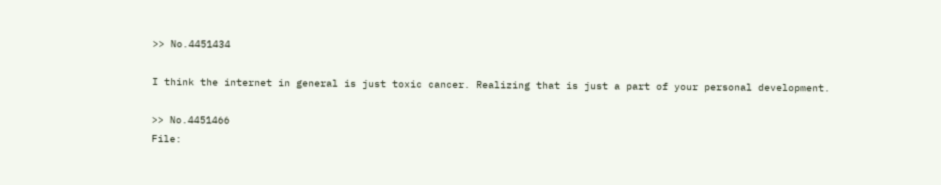>> No.4451434

I think the internet in general is just toxic cancer. Realizing that is just a part of your personal development.

>> No.4451466
File: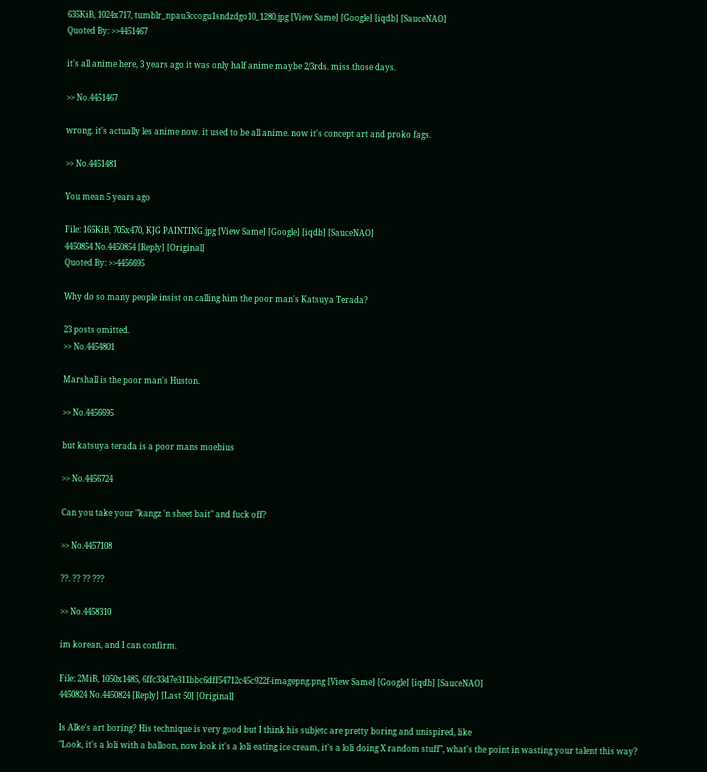635KiB, 1024x717, tumblr_npau3ccogu1sndzdgo10_1280.jpg [View Same] [Google] [iqdb] [SauceNAO]
Quoted By: >>4451467

it's all anime here, 3 years ago it was only half anime maybe 2/3rds. miss those days.

>> No.4451467

wrong. it's actually les anime now. it used to be all anime. now it's concept art and proko fags.

>> No.4451481

You mean 5 years ago

File: 165KiB, 705x470, KJG PAINTING.jpg [View Same] [Google] [iqdb] [SauceNAO]
4450854 No.4450854 [Reply] [Original]
Quoted By: >>4456695

Why do so many people insist on calling him the poor man's Katsuya Terada?

23 posts omitted.
>> No.4454801

Marshall is the poor man's Huston.

>> No.4456695

but katsuya terada is a poor mans moebius

>> No.4456724

Can you take your "kangz 'n sheet bait" and fuck off?

>> No.4457108

??. ?? ?? ???

>> No.4458310

im korean, and I can confirm.

File: 2MiB, 1050x1485, 6ffc33d7e311bbc6dff54712c45c922f-imagepng.png [View Same] [Google] [iqdb] [SauceNAO]
4450824 No.4450824 [Reply] [Last 50] [Original]

Is Alke's art boring? His technique is very good but I think his subjetc are pretty boring and unispired, like
"Look, it's a loli with a balloon, now look it's a loli eating ice cream, it's a loli doing X random stuff", what's the point in wasting your talent this way?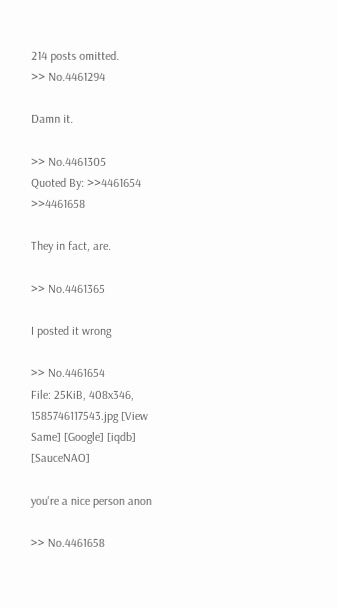214 posts omitted.
>> No.4461294

Damn it.

>> No.4461305
Quoted By: >>4461654 >>4461658

They in fact, are.

>> No.4461365

I posted it wrong

>> No.4461654
File: 25KiB, 408x346, 1585746117543.jpg [View Same] [Google] [iqdb] [SauceNAO]

you're a nice person anon

>> No.4461658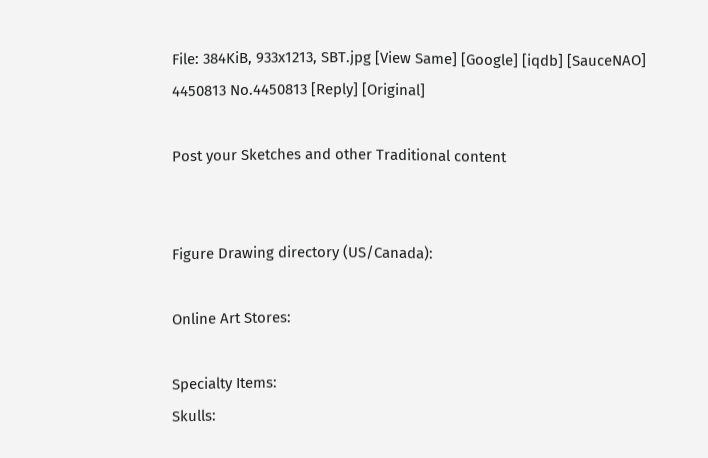File: 384KiB, 933x1213, SBT.jpg [View Same] [Google] [iqdb] [SauceNAO]
4450813 No.4450813 [Reply] [Original]

Post your Sketches and other Traditional content


Figure Drawing directory (US/Canada):

Online Art Stores:

Specialty Items:
Skulls: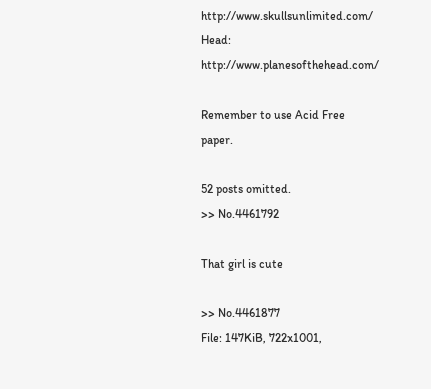http://www.skullsunlimited.com/
Head: http://www.planesofthehead.com/

Remember to use Acid Free paper.

52 posts omitted.
>> No.4461792

That girl is cute

>> No.4461877
File: 147KiB, 722x1001,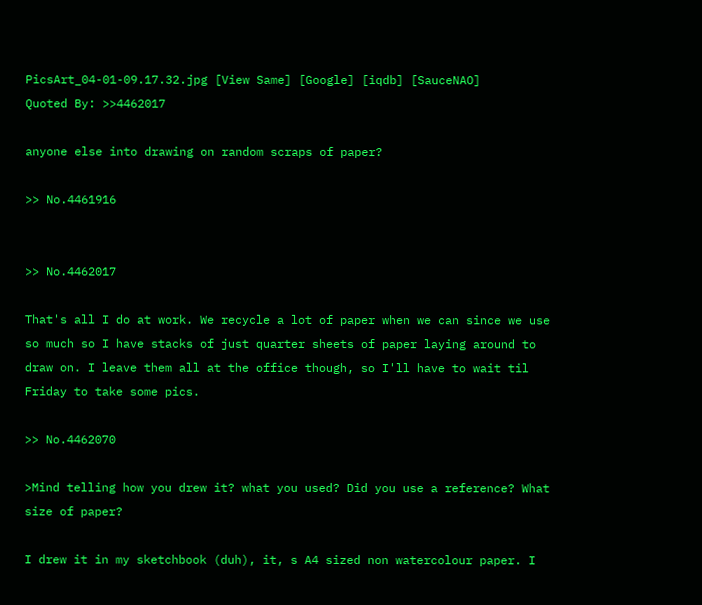PicsArt_04-01-09.17.32.jpg [View Same] [Google] [iqdb] [SauceNAO]
Quoted By: >>4462017

anyone else into drawing on random scraps of paper?

>> No.4461916


>> No.4462017

That's all I do at work. We recycle a lot of paper when we can since we use so much so I have stacks of just quarter sheets of paper laying around to draw on. I leave them all at the office though, so I'll have to wait til Friday to take some pics.

>> No.4462070

>Mind telling how you drew it? what you used? Did you use a reference? What size of paper?

I drew it in my sketchbook (duh), it, s A4 sized non watercolour paper. I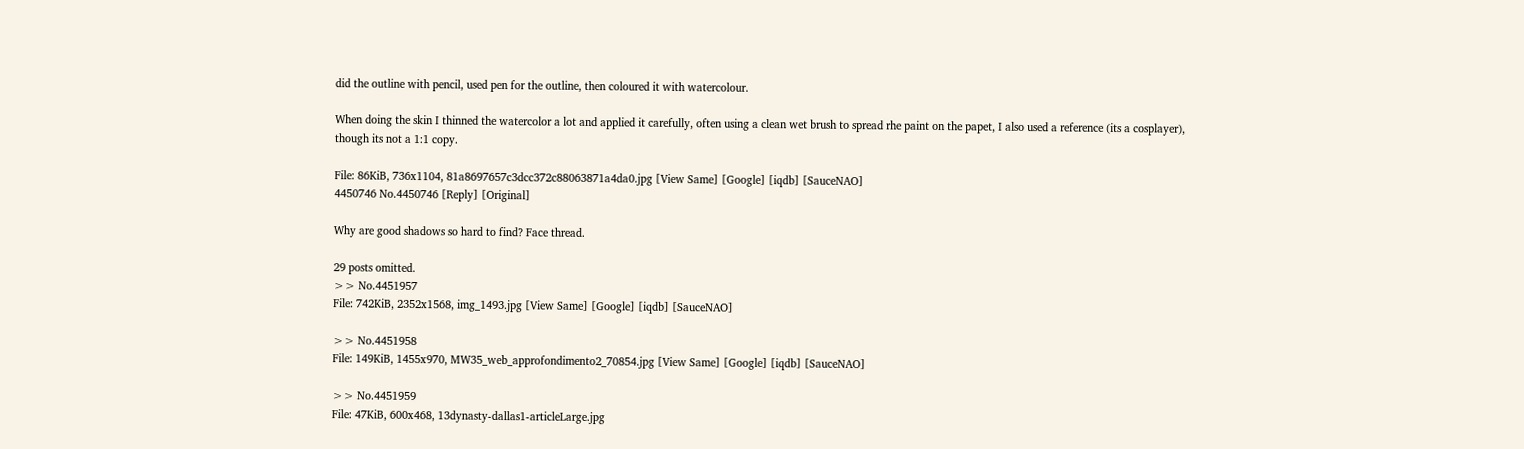did the outline with pencil, used pen for the outline, then coloured it with watercolour.

When doing the skin I thinned the watercolor a lot and applied it carefully, often using a clean wet brush to spread rhe paint on the papet, I also used a reference (its a cosplayer), though its not a 1:1 copy.

File: 86KiB, 736x1104, 81a8697657c3dcc372c88063871a4da0.jpg [View Same] [Google] [iqdb] [SauceNAO]
4450746 No.4450746 [Reply] [Original]

Why are good shadows so hard to find? Face thread.

29 posts omitted.
>> No.4451957
File: 742KiB, 2352x1568, img_1493.jpg [View Same] [Google] [iqdb] [SauceNAO]

>> No.4451958
File: 149KiB, 1455x970, MW35_web_approfondimento2_70854.jpg [View Same] [Google] [iqdb] [SauceNAO]

>> No.4451959
File: 47KiB, 600x468, 13dynasty-dallas1-articleLarge.jpg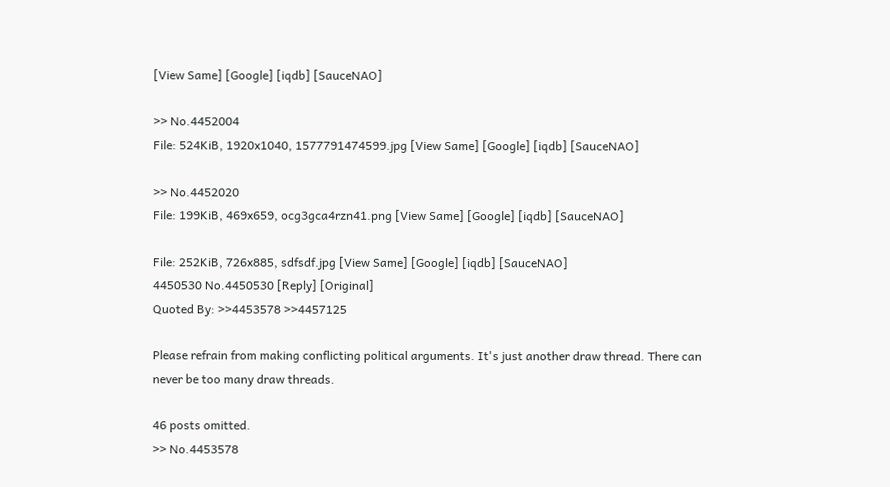[View Same] [Google] [iqdb] [SauceNAO]

>> No.4452004
File: 524KiB, 1920x1040, 1577791474599.jpg [View Same] [Google] [iqdb] [SauceNAO]

>> No.4452020
File: 199KiB, 469x659, ocg3gca4rzn41.png [View Same] [Google] [iqdb] [SauceNAO]

File: 252KiB, 726x885, sdfsdf.jpg [View Same] [Google] [iqdb] [SauceNAO]
4450530 No.4450530 [Reply] [Original]
Quoted By: >>4453578 >>4457125

Please refrain from making conflicting political arguments. It's just another draw thread. There can never be too many draw threads.

46 posts omitted.
>> No.4453578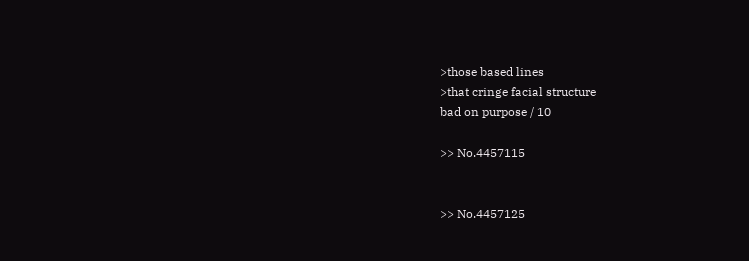>those based lines
>that cringe facial structure
bad on purpose / 10

>> No.4457115


>> No.4457125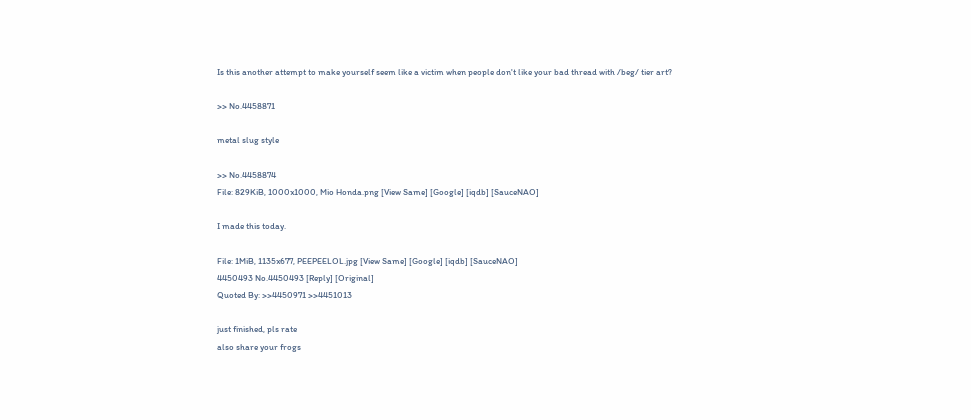Is this another attempt to make yourself seem like a victim when people don't like your bad thread with /beg/ tier art?

>> No.4458871

metal slug style

>> No.4458874
File: 829KiB, 1000x1000, Mio Honda.png [View Same] [Google] [iqdb] [SauceNAO]

I made this today.

File: 1MiB, 1135x677, PEEPEELOL.jpg [View Same] [Google] [iqdb] [SauceNAO]
4450493 No.4450493 [Reply] [Original]
Quoted By: >>4450971 >>4451013

just finished, pls rate
also share your frogs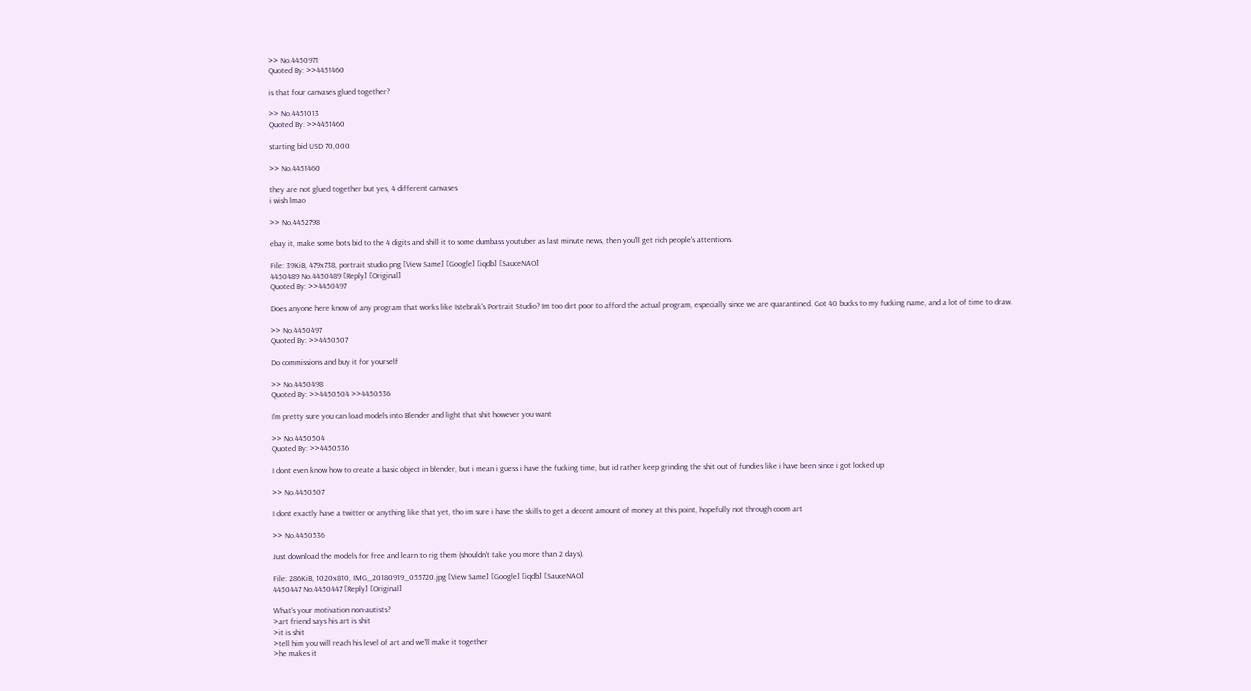>> No.4450971
Quoted By: >>4451460

is that four canvases glued together?

>> No.4451013
Quoted By: >>4451460

starting bid USD 70,000

>> No.4451460

they are not glued together but yes, 4 different canvases
i wish lmao

>> No.4452798

ebay it, make some bots bid to the 4 digits and shill it to some dumbass youtuber as last minute news, then you'll get rich people's attentions.

File: 39KiB, 479x738, portrait studio.png [View Same] [Google] [iqdb] [SauceNAO]
4450489 No.4450489 [Reply] [Original]
Quoted By: >>4450497

Does anyone here know of any program that works like Istebrak's Portrait Studio? Im too dirt poor to afford the actual program, especially since we are quarantined. Got 40 bucks to my fucking name, and a lot of time to draw.

>> No.4450497
Quoted By: >>4450507

Do commissions and buy it for yourself

>> No.4450498
Quoted By: >>4450504 >>4450536

I'm pretty sure you can load models into Blender and light that shit however you want

>> No.4450504
Quoted By: >>4450536

I dont even know how to create a basic object in blender, but i mean i guess i have the fucking time, but id rather keep grinding the shit out of fundies like i have been since i got locked up

>> No.4450507

I dont exactly have a twitter or anything like that yet, tho im sure i have the skills to get a decent amount of money at this point, hopefully not through coom art

>> No.4450536

Just download the models for free and learn to rig them (shouldn't take you more than 2 days).

File: 286KiB, 1020x810, IMG_20180919_055720.jpg [View Same] [Google] [iqdb] [SauceNAO]
4450447 No.4450447 [Reply] [Original]

What's your motivation non-autists?
>art friend says his art is shit
>it is shit
>tell him you will reach his level of art and we'll make it together
>he makes it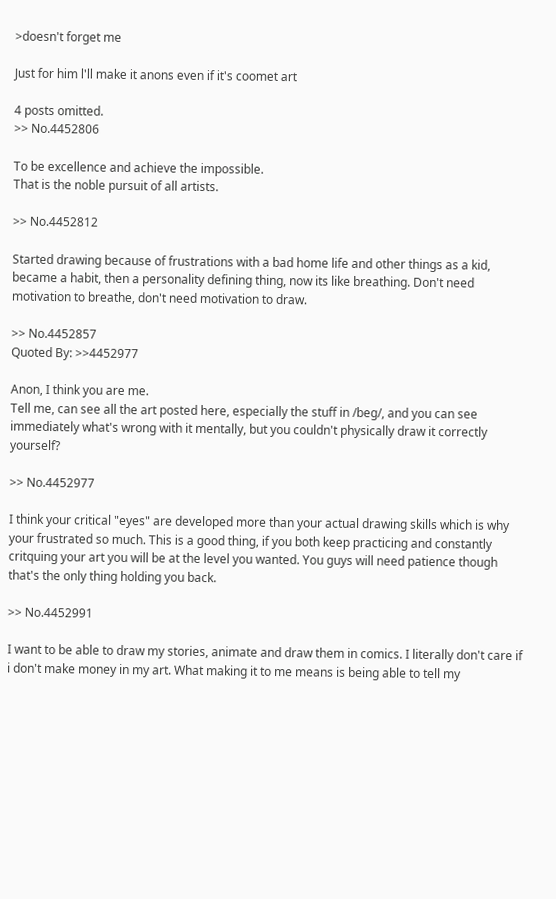>doesn't forget me

Just for him l'll make it anons even if it's coomet art

4 posts omitted.
>> No.4452806

To be excellence and achieve the impossible.
That is the noble pursuit of all artists.

>> No.4452812

Started drawing because of frustrations with a bad home life and other things as a kid, became a habit, then a personality defining thing, now its like breathing. Don't need motivation to breathe, don't need motivation to draw.

>> No.4452857
Quoted By: >>4452977

Anon, I think you are me.
Tell me, can see all the art posted here, especially the stuff in /beg/, and you can see immediately what's wrong with it mentally, but you couldn't physically draw it correctly yourself?

>> No.4452977

I think your critical "eyes" are developed more than your actual drawing skills which is why your frustrated so much. This is a good thing, if you both keep practicing and constantly critquing your art you will be at the level you wanted. You guys will need patience though that's the only thing holding you back.

>> No.4452991

I want to be able to draw my stories, animate and draw them in comics. I literally don't care if i don't make money in my art. What making it to me means is being able to tell my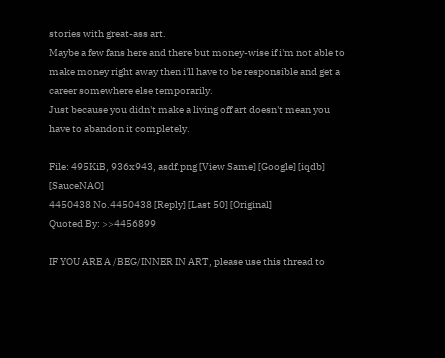stories with great-ass art.
Maybe a few fans here and there but money-wise if i'm not able to make money right away then i'll have to be responsible and get a career somewhere else temporarily.
Just because you didn't make a living off art doesn't mean you have to abandon it completely.

File: 495KiB, 936x943, asdf.png [View Same] [Google] [iqdb] [SauceNAO]
4450438 No.4450438 [Reply] [Last 50] [Original]
Quoted By: >>4456899

IF YOU ARE A /BEG/INNER IN ART, please use this thread to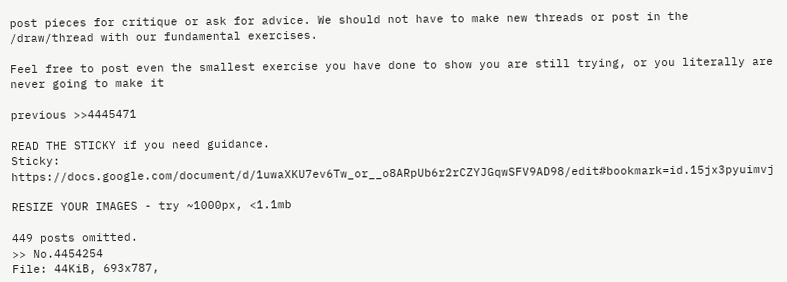post pieces for critique or ask for advice. We should not have to make new threads or post in the /draw/thread with our fundamental exercises.

Feel free to post even the smallest exercise you have done to show you are still trying, or you literally are never going to make it

previous >>4445471

READ THE STICKY if you need guidance.
Sticky: https://docs.google.com/document/d/1uwaXKU7ev6Tw_or__o8ARpUb6r2rCZYJGqwSFV9AD98/edit#bookmark=id.15jx3pyuimvj

RESIZE YOUR IMAGES - try ~1000px, <1.1mb

449 posts omitted.
>> No.4454254
File: 44KiB, 693x787,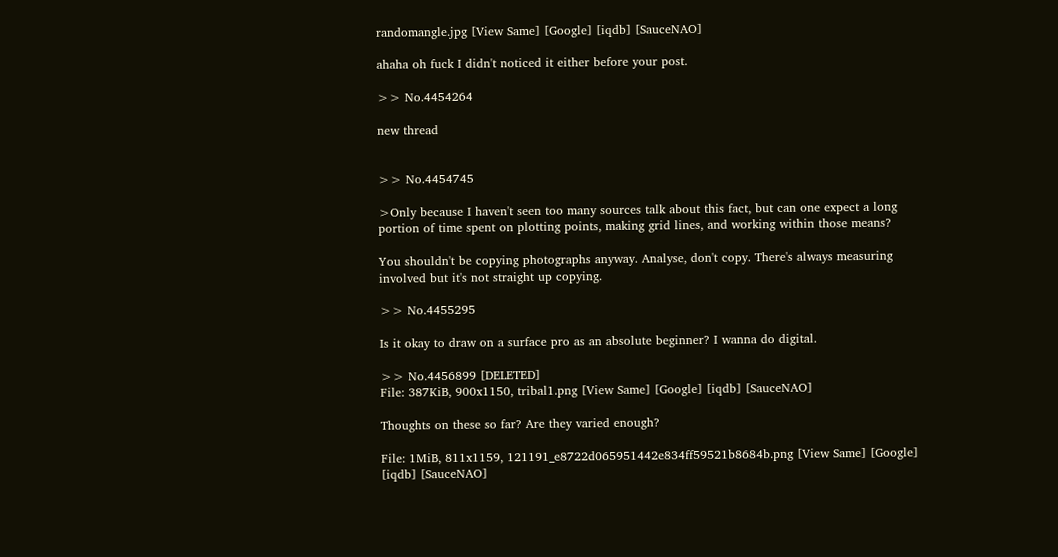randomangle.jpg [View Same] [Google] [iqdb] [SauceNAO]

ahaha oh fuck I didn't noticed it either before your post.

>> No.4454264

new thread


>> No.4454745

>Only because I haven't seen too many sources talk about this fact, but can one expect a long portion of time spent on plotting points, making grid lines, and working within those means?

You shouldn't be copying photographs anyway. Analyse, don't copy. There's always measuring involved but it's not straight up copying.

>> No.4455295

Is it okay to draw on a surface pro as an absolute beginner? I wanna do digital.

>> No.4456899 [DELETED]
File: 387KiB, 900x1150, tribal1.png [View Same] [Google] [iqdb] [SauceNAO]

Thoughts on these so far? Are they varied enough?

File: 1MiB, 811x1159, 121191_e8722d065951442e834ff59521b8684b.png [View Same] [Google] [iqdb] [SauceNAO]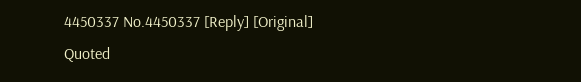4450337 No.4450337 [Reply] [Original]
Quoted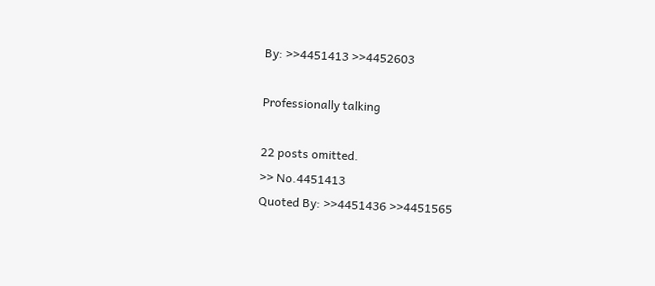By: >>4451413 >>4452603

Professionally talking

22 posts omitted.
>> No.4451413
Quoted By: >>4451436 >>4451565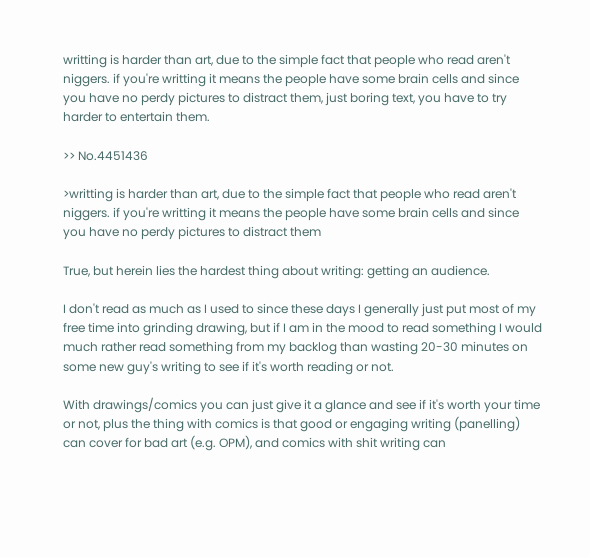writting is harder than art, due to the simple fact that people who read aren't niggers. if you're writting it means the people have some brain cells and since you have no perdy pictures to distract them, just boring text, you have to try harder to entertain them.

>> No.4451436

>writting is harder than art, due to the simple fact that people who read aren't niggers. if you're writting it means the people have some brain cells and since you have no perdy pictures to distract them

True, but herein lies the hardest thing about writing: getting an audience.

I don't read as much as I used to since these days I generally just put most of my free time into grinding drawing, but if I am in the mood to read something I would much rather read something from my backlog than wasting 20-30 minutes on some new guy's writing to see if it's worth reading or not.

With drawings/comics you can just give it a glance and see if it's worth your time or not, plus the thing with comics is that good or engaging writing (panelling) can cover for bad art (e.g. OPM), and comics with shit writing can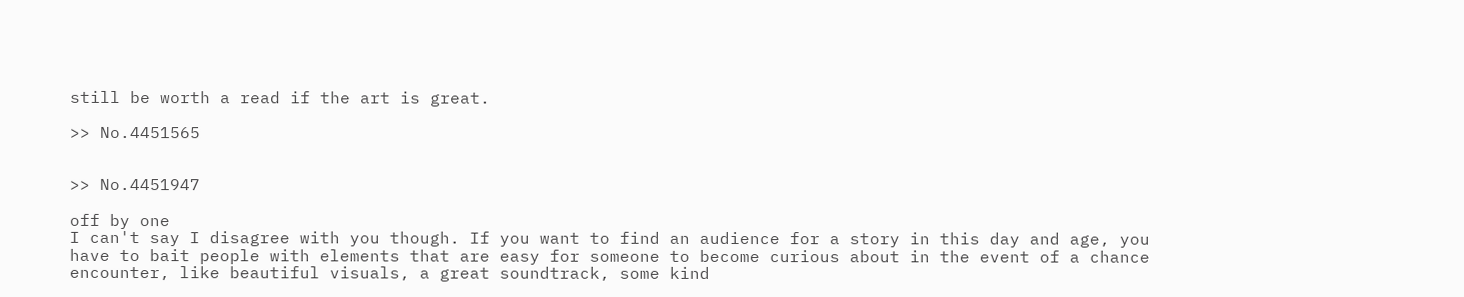still be worth a read if the art is great.

>> No.4451565


>> No.4451947

off by one
I can't say I disagree with you though. If you want to find an audience for a story in this day and age, you have to bait people with elements that are easy for someone to become curious about in the event of a chance encounter, like beautiful visuals, a great soundtrack, some kind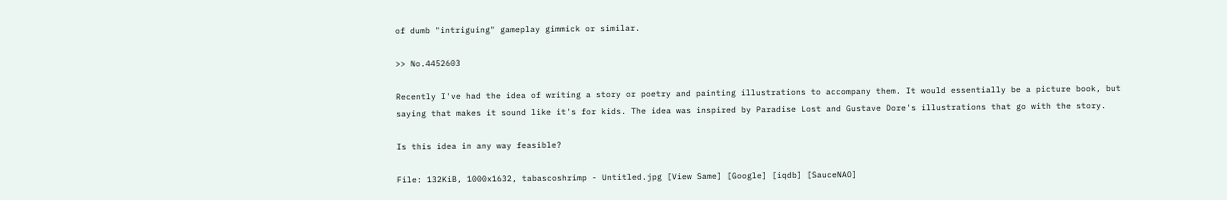of dumb "intriguing" gameplay gimmick or similar.

>> No.4452603

Recently I've had the idea of writing a story or poetry and painting illustrations to accompany them. It would essentially be a picture book, but saying that makes it sound like it's for kids. The idea was inspired by Paradise Lost and Gustave Dore's illustrations that go with the story.

Is this idea in any way feasible?

File: 132KiB, 1000x1632, tabascoshrimp - Untitled.jpg [View Same] [Google] [iqdb] [SauceNAO]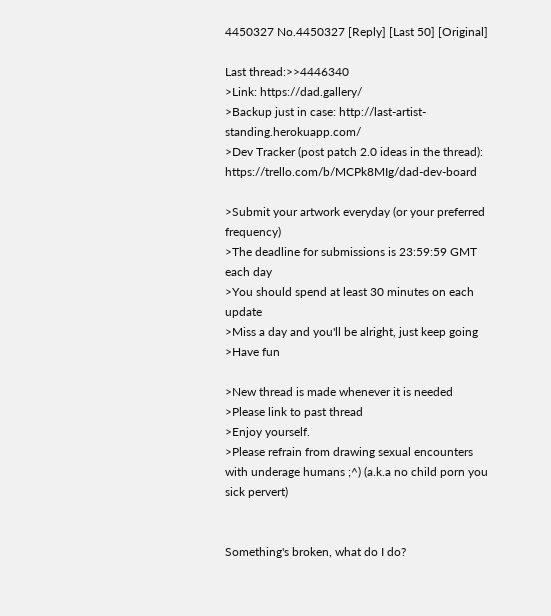4450327 No.4450327 [Reply] [Last 50] [Original]

Last thread:>>4446340
>Link: https://dad.gallery/
>Backup just in case: http://last-artist-standing.herokuapp.com/
>Dev Tracker (post patch 2.0 ideas in the thread): https://trello.com/b/MCPk8MIg/dad-dev-board

>Submit your artwork everyday (or your preferred frequency)
>The deadline for submissions is 23:59:59 GMT each day
>You should spend at least 30 minutes on each update
>Miss a day and you'll be alright, just keep going
>Have fun

>New thread is made whenever it is needed
>Please link to past thread
>Enjoy yourself.
>Please refrain from drawing sexual encounters with underage humans ;^) (a.k.a no child porn you sick pervert)


Something's broken, what do I do?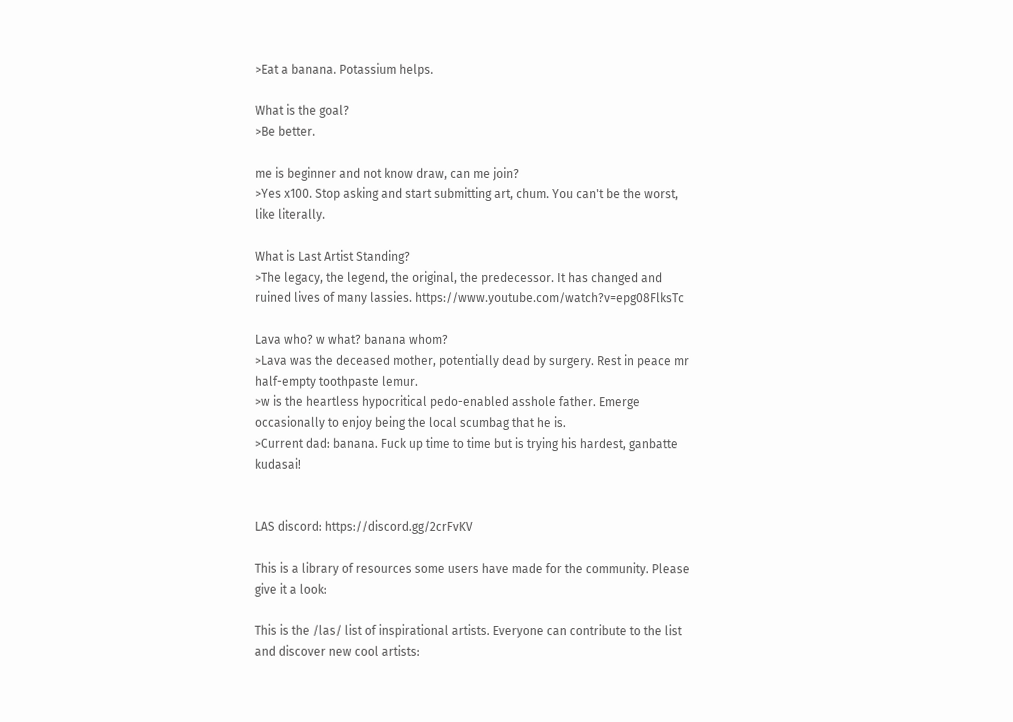>Eat a banana. Potassium helps.

What is the goal?
>Be better.

me is beginner and not know draw, can me join?
>Yes x100. Stop asking and start submitting art, chum. You can't be the worst, like literally.

What is Last Artist Standing?
>The legacy, the legend, the original, the predecessor. It has changed and ruined lives of many lassies. https://www.youtube.com/watch?v=epg08FlksTc

Lava who? w what? banana whom?
>Lava was the deceased mother, potentially dead by surgery. Rest in peace mr half-empty toothpaste lemur.
>w is the heartless hypocritical pedo-enabled asshole father. Emerge occasionally to enjoy being the local scumbag that he is.
>Current dad: banana. Fuck up time to time but is trying his hardest, ganbatte kudasai!


LAS discord: https://discord.gg/2crFvKV

This is a library of resources some users have made for the community. Please give it a look:

This is the /las/ list of inspirational artists. Everyone can contribute to the list and discover new cool artists: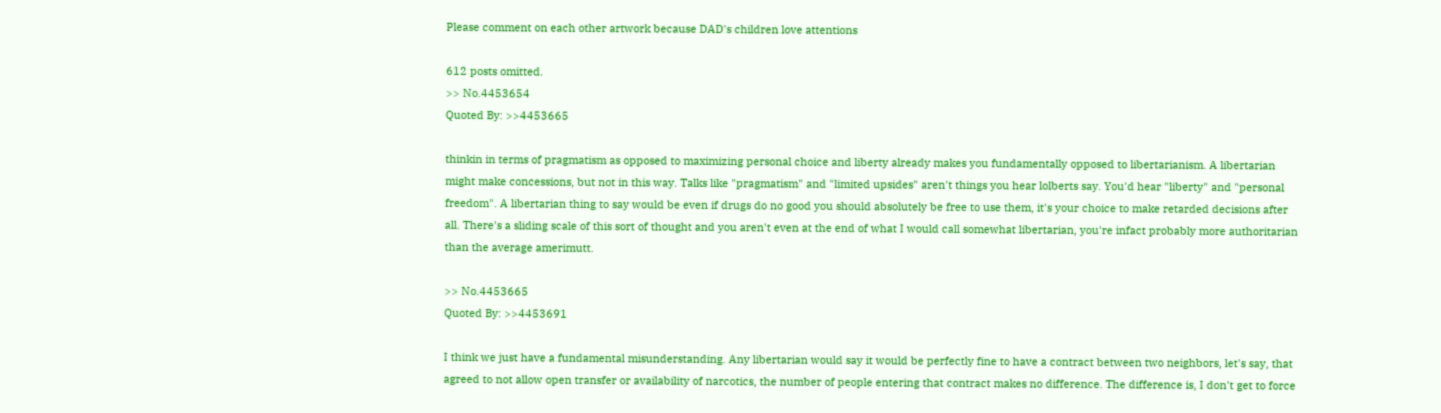Please comment on each other artwork because DAD's children love attentions

612 posts omitted.
>> No.4453654
Quoted By: >>4453665

thinkin in terms of pragmatism as opposed to maximizing personal choice and liberty already makes you fundamentally opposed to libertarianism. A libertarian might make concessions, but not in this way. Talks like "pragmatism" and "limited upsides" aren't things you hear lolberts say. You'd hear "liberty" and "personal freedom". A libertarian thing to say would be even if drugs do no good you should absolutely be free to use them, it's your choice to make retarded decisions after all. There's a sliding scale of this sort of thought and you aren't even at the end of what I would call somewhat libertarian, you're infact probably more authoritarian than the average amerimutt.

>> No.4453665
Quoted By: >>4453691

I think we just have a fundamental misunderstanding. Any libertarian would say it would be perfectly fine to have a contract between two neighbors, let's say, that agreed to not allow open transfer or availability of narcotics, the number of people entering that contract makes no difference. The difference is, I don't get to force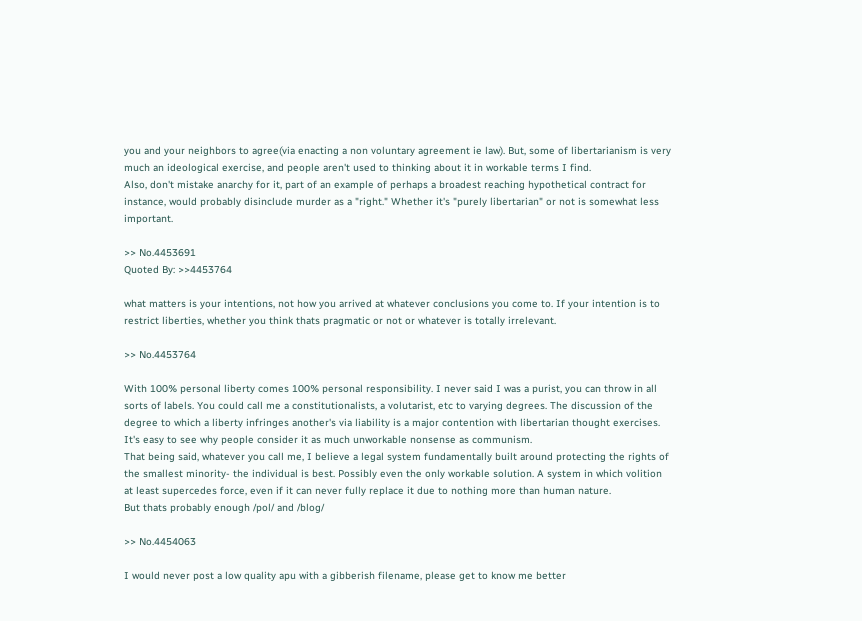you and your neighbors to agree(via enacting a non voluntary agreement ie law). But, some of libertarianism is very much an ideological exercise, and people aren't used to thinking about it in workable terms I find.
Also, don't mistake anarchy for it, part of an example of perhaps a broadest reaching hypothetical contract for instance, would probably disinclude murder as a "right." Whether it's "purely libertarian" or not is somewhat less important.

>> No.4453691
Quoted By: >>4453764

what matters is your intentions, not how you arrived at whatever conclusions you come to. If your intention is to restrict liberties, whether you think thats pragmatic or not or whatever is totally irrelevant.

>> No.4453764

With 100% personal liberty comes 100% personal responsibility. I never said I was a purist, you can throw in all sorts of labels. You could call me a constitutionalists, a volutarist, etc to varying degrees. The discussion of the degree to which a liberty infringes another's via liability is a major contention with libertarian thought exercises. It's easy to see why people consider it as much unworkable nonsense as communism.
That being said, whatever you call me, I believe a legal system fundamentally built around protecting the rights of the smallest minority- the individual is best. Possibly even the only workable solution. A system in which volition at least supercedes force, even if it can never fully replace it due to nothing more than human nature.
But thats probably enough /pol/ and /blog/

>> No.4454063

I would never post a low quality apu with a gibberish filename, please get to know me better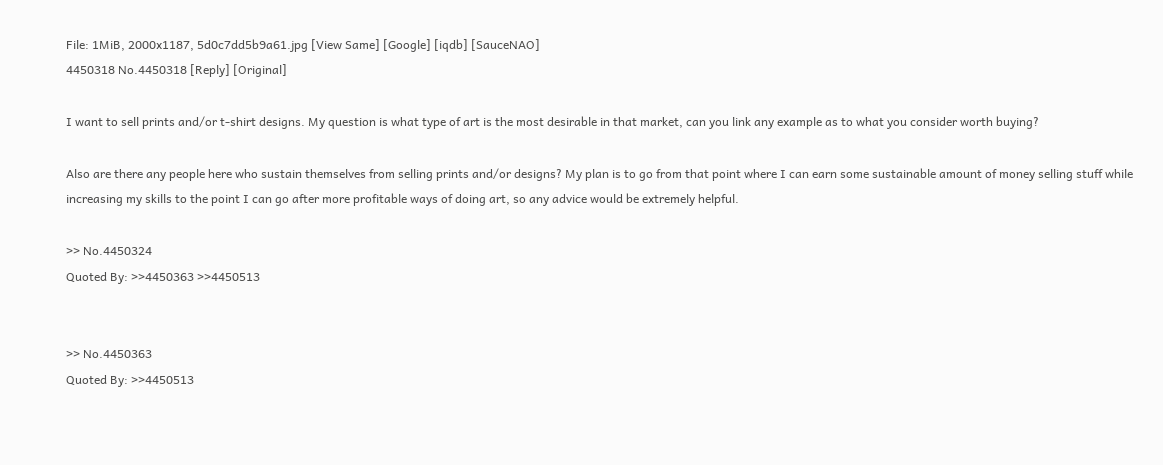File: 1MiB, 2000x1187, 5d0c7dd5b9a61.jpg [View Same] [Google] [iqdb] [SauceNAO]
4450318 No.4450318 [Reply] [Original]

I want to sell prints and/or t-shirt designs. My question is what type of art is the most desirable in that market, can you link any example as to what you consider worth buying?

Also are there any people here who sustain themselves from selling prints and/or designs? My plan is to go from that point where I can earn some sustainable amount of money selling stuff while increasing my skills to the point I can go after more profitable ways of doing art, so any advice would be extremely helpful.

>> No.4450324
Quoted By: >>4450363 >>4450513


>> No.4450363
Quoted By: >>4450513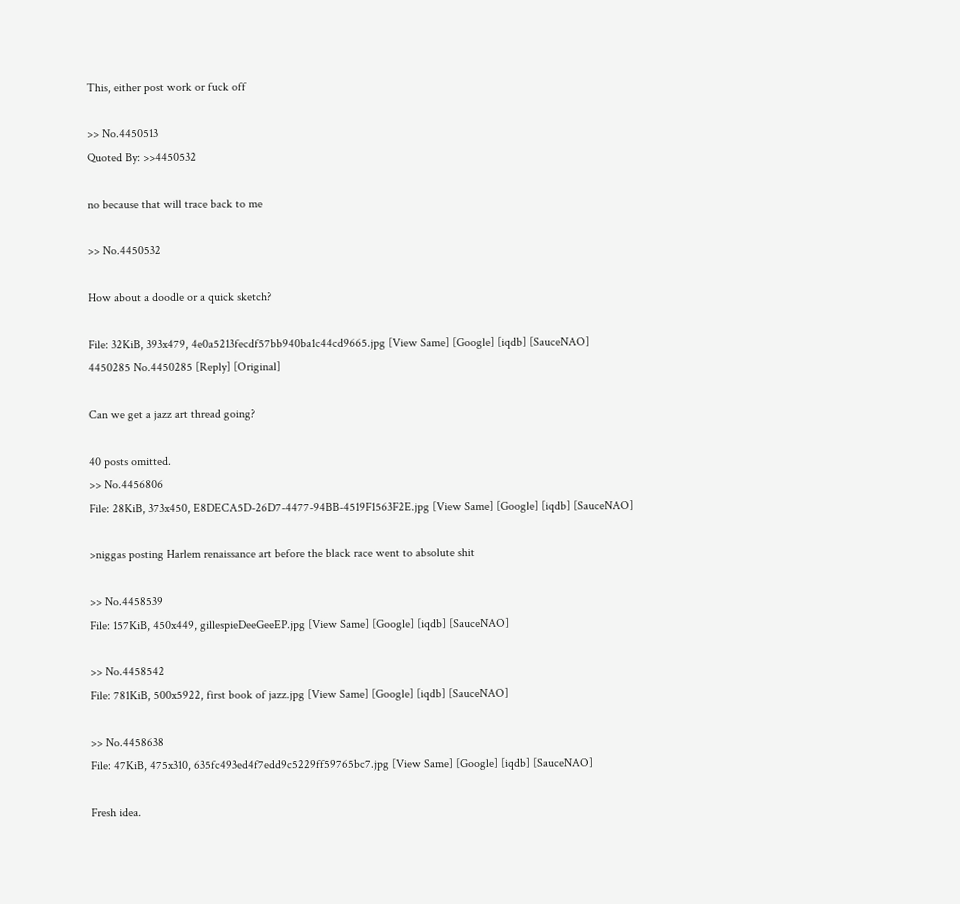This, either post work or fuck off

>> No.4450513
Quoted By: >>4450532

no because that will trace back to me

>> No.4450532

How about a doodle or a quick sketch?

File: 32KiB, 393x479, 4e0a5213fecdf57bb940ba1c44cd9665.jpg [View Same] [Google] [iqdb] [SauceNAO]
4450285 No.4450285 [Reply] [Original]

Can we get a jazz art thread going?

40 posts omitted.
>> No.4456806
File: 28KiB, 373x450, E8DECA5D-26D7-4477-94BB-4519F1563F2E.jpg [View Same] [Google] [iqdb] [SauceNAO]

>niggas posting Harlem renaissance art before the black race went to absolute shit

>> No.4458539
File: 157KiB, 450x449, gillespieDeeGeeEP.jpg [View Same] [Google] [iqdb] [SauceNAO]

>> No.4458542
File: 781KiB, 500x5922, first book of jazz.jpg [View Same] [Google] [iqdb] [SauceNAO]

>> No.4458638
File: 47KiB, 475x310, 635fc493ed4f7edd9c5229ff59765bc7.jpg [View Same] [Google] [iqdb] [SauceNAO]

Fresh idea.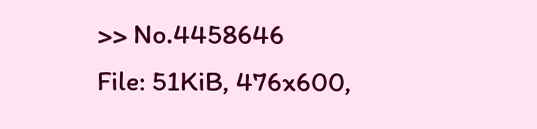>> No.4458646
File: 51KiB, 476x600,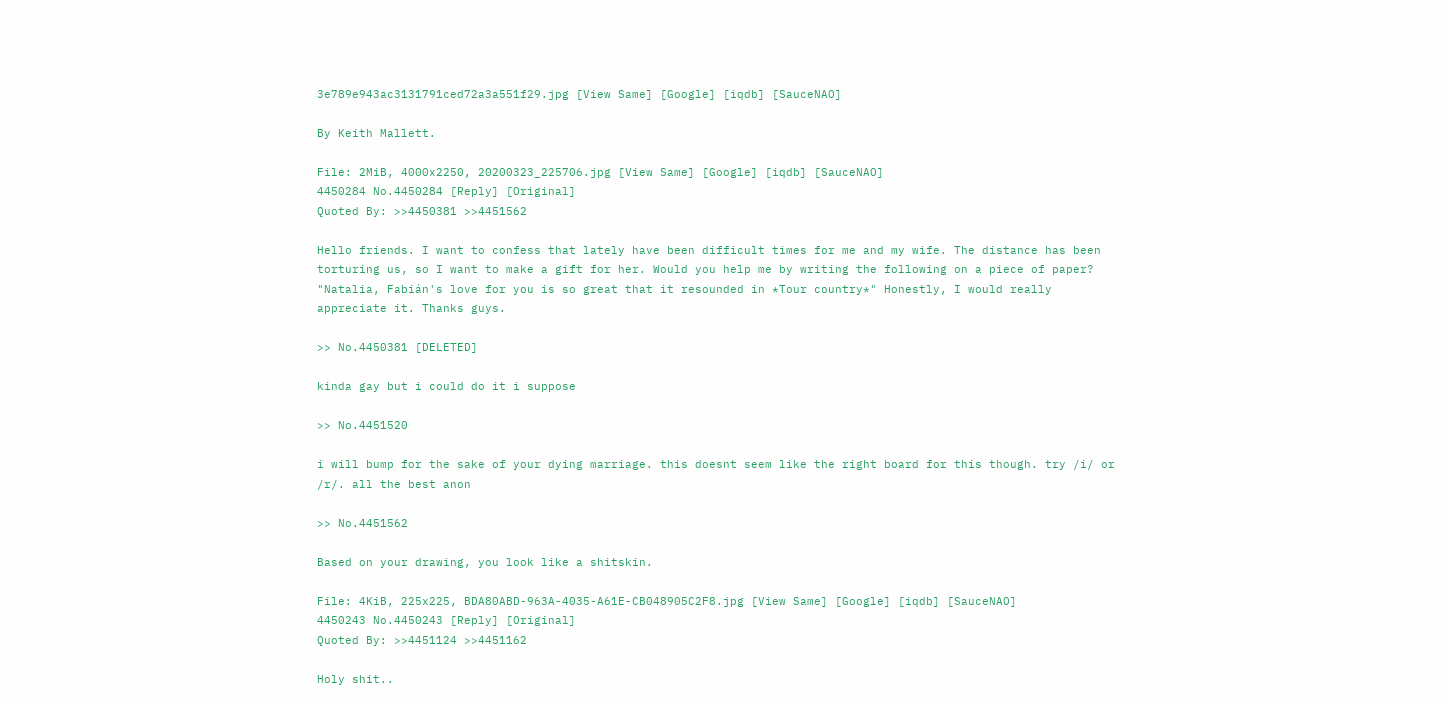3e789e943ac3131791ced72a3a551f29.jpg [View Same] [Google] [iqdb] [SauceNAO]

By Keith Mallett.

File: 2MiB, 4000x2250, 20200323_225706.jpg [View Same] [Google] [iqdb] [SauceNAO]
4450284 No.4450284 [Reply] [Original]
Quoted By: >>4450381 >>4451562

Hello friends. I want to confess that lately have been difficult times for me and my wife. The distance has been torturing us, so I want to make a gift for her. Would you help me by writing the following on a piece of paper? "Natalia, Fabián's love for you is so great that it resounded in *Tour country*" Honestly, I would really appreciate it. Thanks guys.

>> No.4450381 [DELETED]

kinda gay but i could do it i suppose

>> No.4451520

i will bump for the sake of your dying marriage. this doesnt seem like the right board for this though. try /i/ or /r/. all the best anon

>> No.4451562

Based on your drawing, you look like a shitskin.

File: 4KiB, 225x225, BDA80ABD-963A-4035-A61E-CB048905C2F8.jpg [View Same] [Google] [iqdb] [SauceNAO]
4450243 No.4450243 [Reply] [Original]
Quoted By: >>4451124 >>4451162

Holy shit..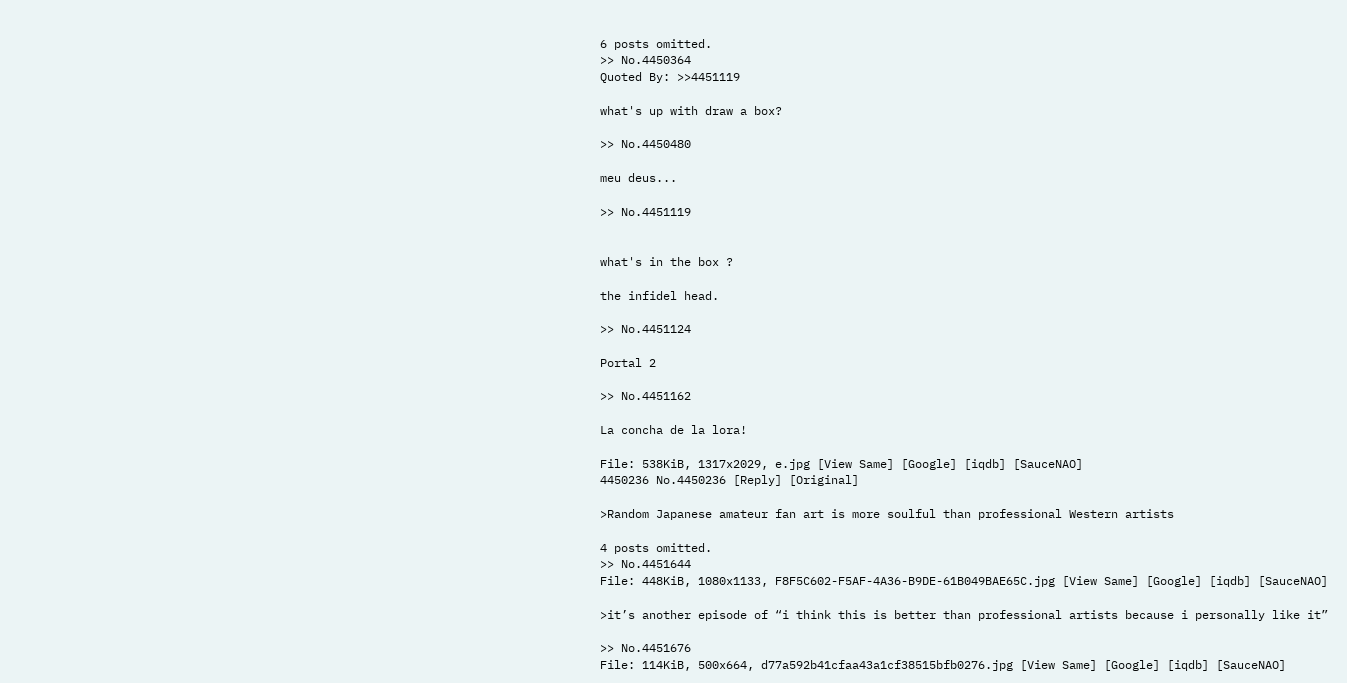6 posts omitted.
>> No.4450364
Quoted By: >>4451119

what's up with draw a box?

>> No.4450480

meu deus...

>> No.4451119


what's in the box ?

the infidel head.

>> No.4451124

Portal 2

>> No.4451162

La concha de la lora!

File: 538KiB, 1317x2029, e.jpg [View Same] [Google] [iqdb] [SauceNAO]
4450236 No.4450236 [Reply] [Original]

>Random Japanese amateur fan art is more soulful than professional Western artists

4 posts omitted.
>> No.4451644
File: 448KiB, 1080x1133, F8F5C602-F5AF-4A36-B9DE-61B049BAE65C.jpg [View Same] [Google] [iqdb] [SauceNAO]

>it’s another episode of “i think this is better than professional artists because i personally like it”

>> No.4451676
File: 114KiB, 500x664, d77a592b41cfaa43a1cf38515bfb0276.jpg [View Same] [Google] [iqdb] [SauceNAO]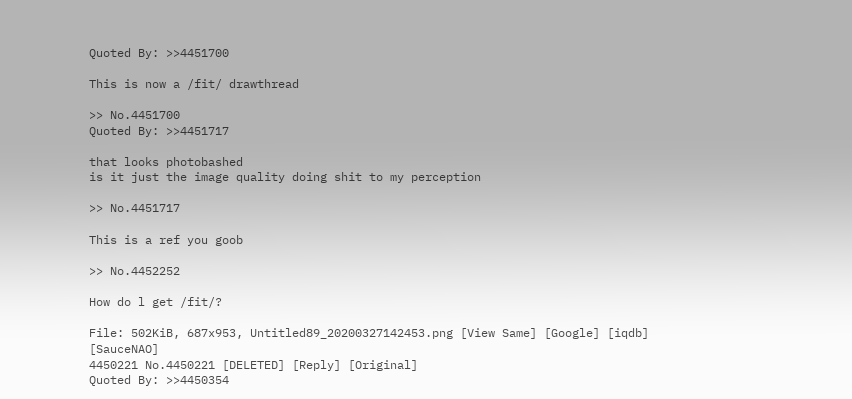Quoted By: >>4451700

This is now a /fit/ drawthread

>> No.4451700
Quoted By: >>4451717

that looks photobashed
is it just the image quality doing shit to my perception

>> No.4451717

This is a ref you goob

>> No.4452252

How do l get /fit/?

File: 502KiB, 687x953, Untitled89_20200327142453.png [View Same] [Google] [iqdb] [SauceNAO]
4450221 No.4450221 [DELETED] [Reply] [Original]
Quoted By: >>4450354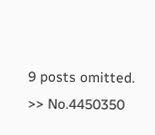9 posts omitted.
>> No.4450350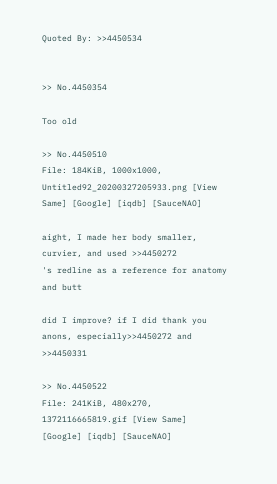Quoted By: >>4450534


>> No.4450354

Too old

>> No.4450510
File: 184KiB, 1000x1000, Untitled92_20200327205933.png [View Same] [Google] [iqdb] [SauceNAO]

aight, I made her body smaller, curvier, and used >>4450272
's redline as a reference for anatomy and butt

did I improve? if I did thank you anons, especially>>4450272 and >>4450331

>> No.4450522
File: 241KiB, 480x270, 1372116665819.gif [View Same] [Google] [iqdb] [SauceNAO]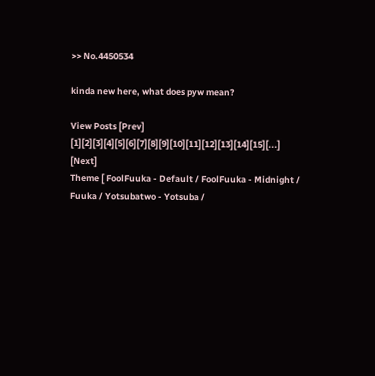>> No.4450534

kinda new here, what does pyw mean?

View Posts [Prev] [1][2][3][4][5][6][7][8][9][10][11][12][13][14][15][...] [Next]
Theme [ FoolFuuka - Default / FoolFuuka - Midnight / Fuuka / Yotsubatwo - Yotsuba /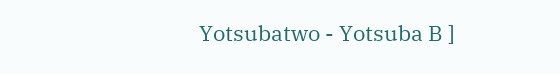Yotsubatwo - Yotsuba B ]